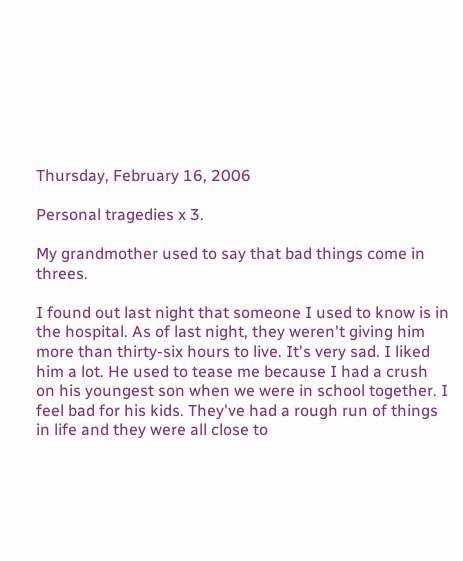Thursday, February 16, 2006

Personal tragedies x 3.

My grandmother used to say that bad things come in threes.

I found out last night that someone I used to know is in the hospital. As of last night, they weren't giving him more than thirty-six hours to live. It's very sad. I liked him a lot. He used to tease me because I had a crush on his youngest son when we were in school together. I feel bad for his kids. They've had a rough run of things in life and they were all close to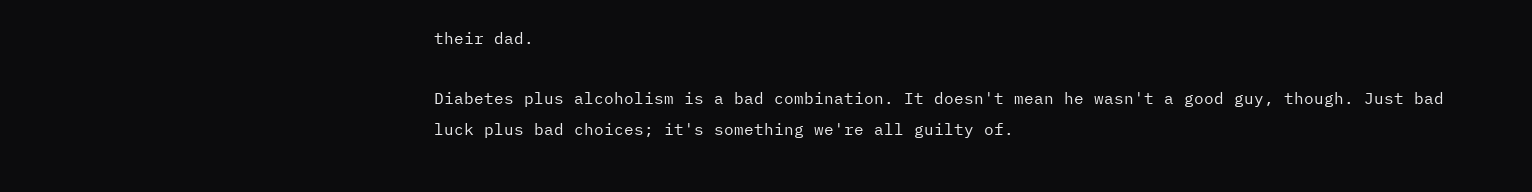their dad.

Diabetes plus alcoholism is a bad combination. It doesn't mean he wasn't a good guy, though. Just bad luck plus bad choices; it's something we're all guilty of.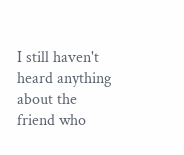I still haven't heard anything about the friend who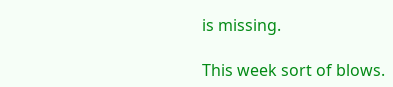is missing.

This week sort of blows.